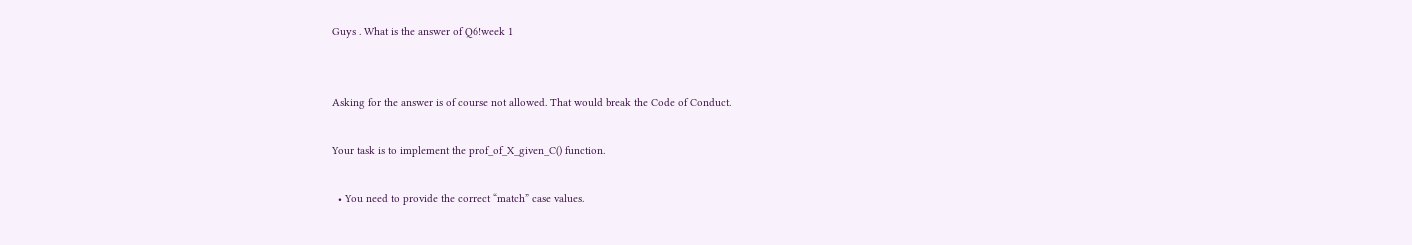Guys . What is the answer of Q6!week 1


Asking for the answer is of course not allowed. That would break the Code of Conduct.

Your task is to implement the prof_of_X_given_C() function.

  • You need to provide the correct “match” case values.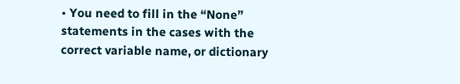• You need to fill in the “None” statements in the cases with the correct variable name, or dictionary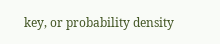key, or probability density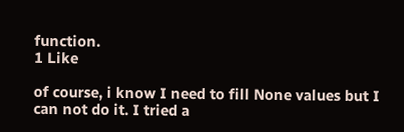function.
1 Like

of course, i know I need to fill None values but I can not do it. I tried a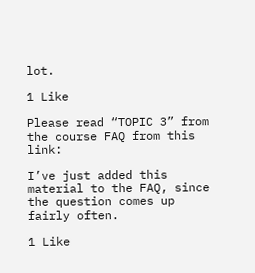lot.

1 Like

Please read “TOPIC 3” from the course FAQ from this link:

I’ve just added this material to the FAQ, since the question comes up fairly often.

1 Like